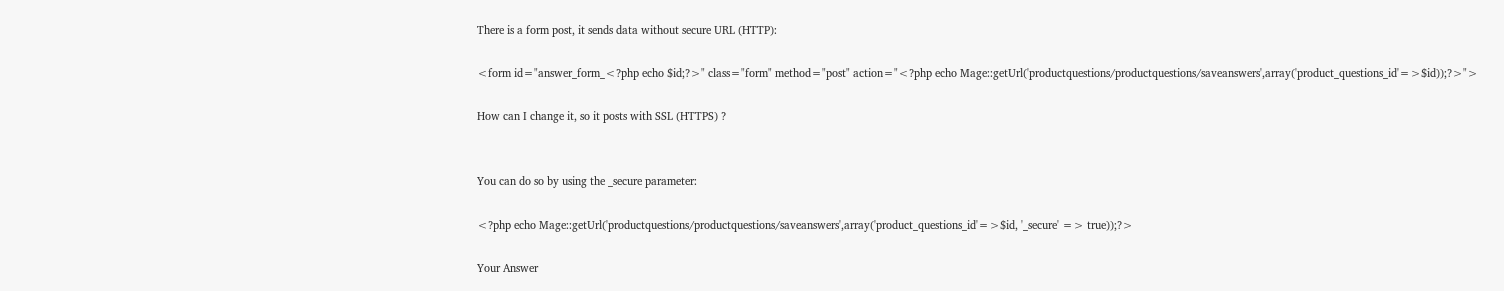There is a form post, it sends data without secure URL (HTTP):

<form id="answer_form_<?php echo $id;?>" class="form" method="post" action="<?php echo Mage::getUrl('productquestions/productquestions/saveanswers',array('product_questions_id'=>$id));?>">

How can I change it, so it posts with SSL (HTTPS) ?


You can do so by using the _secure parameter:

<?php echo Mage::getUrl('productquestions/productquestions/saveanswers',array('product_questions_id'=>$id, '_secure' => true));?>

Your Answer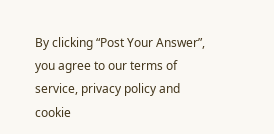By clicking “Post Your Answer”, you agree to our terms of service, privacy policy and cookie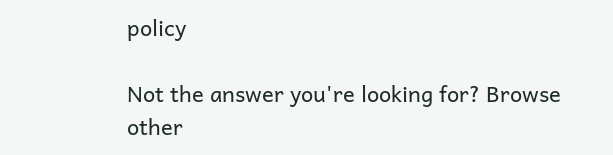policy

Not the answer you're looking for? Browse other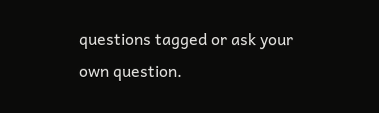questions tagged or ask your own question.